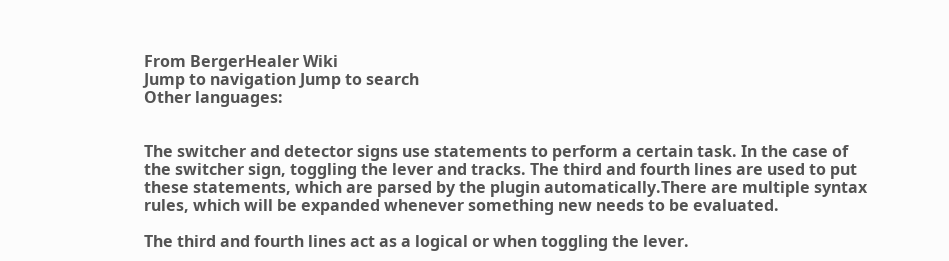From BergerHealer Wiki
Jump to navigation Jump to search
Other languages:


The switcher and detector signs use statements to perform a certain task. In the case of the switcher sign, toggling the lever and tracks. The third and fourth lines are used to put these statements, which are parsed by the plugin automatically.There are multiple syntax rules, which will be expanded whenever something new needs to be evaluated.

The third and fourth lines act as a logical or when toggling the lever.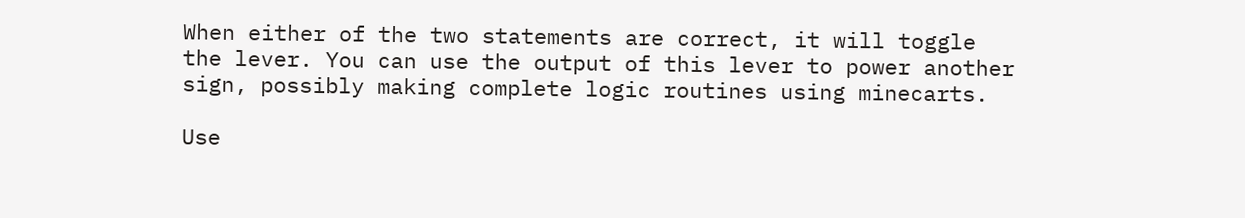When either of the two statements are correct, it will toggle the lever. You can use the output of this lever to power another sign, possibly making complete logic routines using minecarts.

Use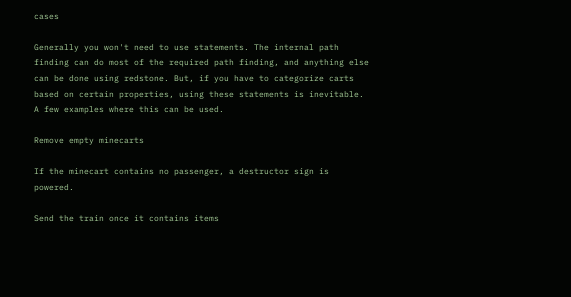cases

Generally you won't need to use statements. The internal path finding can do most of the required path finding, and anything else can be done using redstone. But, if you have to categorize carts based on certain properties, using these statements is inevitable. A few examples where this can be used.

Remove empty minecarts

If the minecart contains no passenger, a destructor sign is powered.

Send the train once it contains items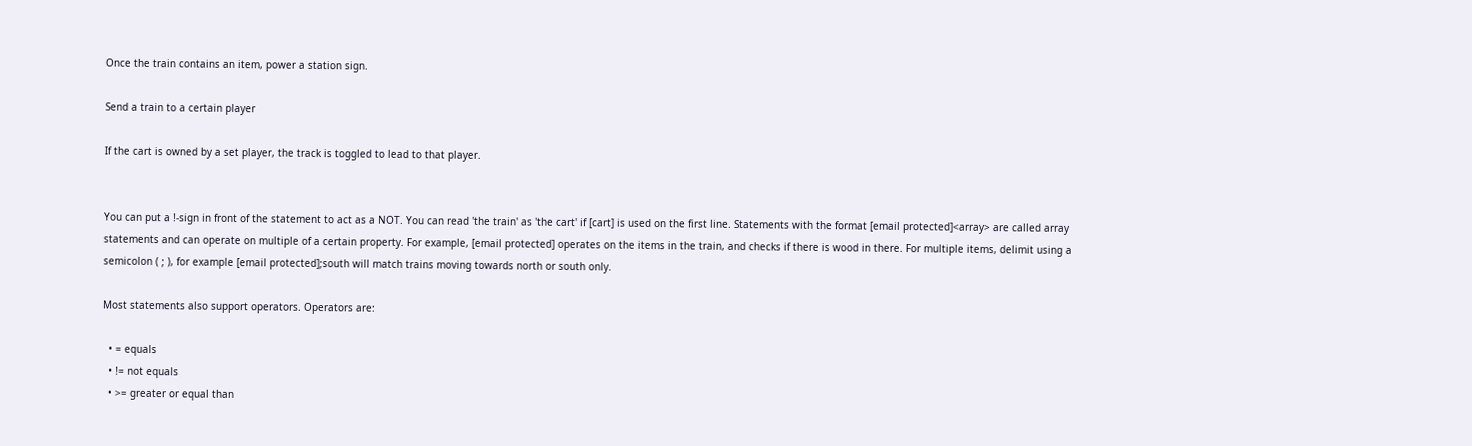Once the train contains an item, power a station sign.

Send a train to a certain player

If the cart is owned by a set player, the track is toggled to lead to that player.


You can put a !-sign in front of the statement to act as a NOT. You can read 'the train' as 'the cart' if [cart] is used on the first line. Statements with the format [email protected]<array> are called array statements and can operate on multiple of a certain property. For example, [email protected] operates on the items in the train, and checks if there is wood in there. For multiple items, delimit using a semicolon ( ; ), for example [email protected];south will match trains moving towards north or south only.

Most statements also support operators. Operators are:

  • = equals
  • != not equals
  • >= greater or equal than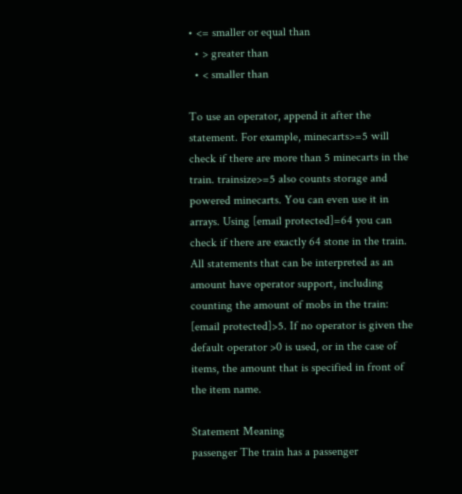• <= smaller or equal than
  • > greater than
  • < smaller than

To use an operator, append it after the statement. For example, minecarts>=5 will check if there are more than 5 minecarts in the train. trainsize>=5 also counts storage and powered minecarts. You can even use it in arrays. Using [email protected]=64 you can check if there are exactly 64 stone in the train. All statements that can be interpreted as an amount have operator support, including counting the amount of mobs in the train: [email protected]>5. If no operator is given the default operator >0 is used, or in the case of items, the amount that is specified in front of the item name.

Statement Meaning
passenger The train has a passenger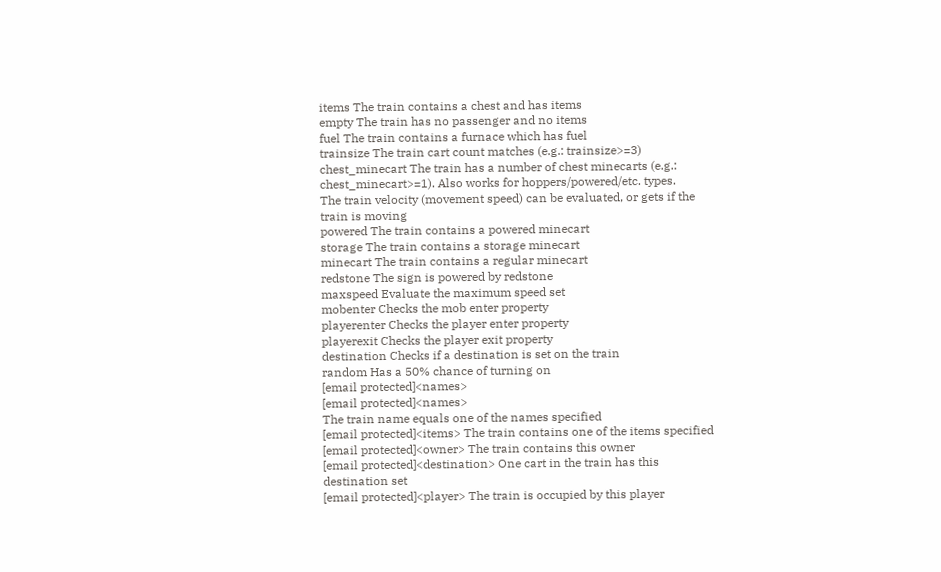items The train contains a chest and has items
empty The train has no passenger and no items
fuel The train contains a furnace which has fuel
trainsize The train cart count matches (e.g.: trainsize>=3)
chest_minecart The train has a number of chest minecarts (e.g.: chest_minecart>=1). Also works for hoppers/powered/etc. types.
The train velocity (movement speed) can be evaluated, or gets if the train is moving
powered The train contains a powered minecart
storage The train contains a storage minecart
minecart The train contains a regular minecart
redstone The sign is powered by redstone
maxspeed Evaluate the maximum speed set
mobenter Checks the mob enter property
playerenter Checks the player enter property
playerexit Checks the player exit property
destination Checks if a destination is set on the train
random Has a 50% chance of turning on
[email protected]<names>
[email protected]<names>
The train name equals one of the names specified
[email protected]<items> The train contains one of the items specified
[email protected]<owner> The train contains this owner
[email protected]<destination> One cart in the train has this destination set
[email protected]<player> The train is occupied by this player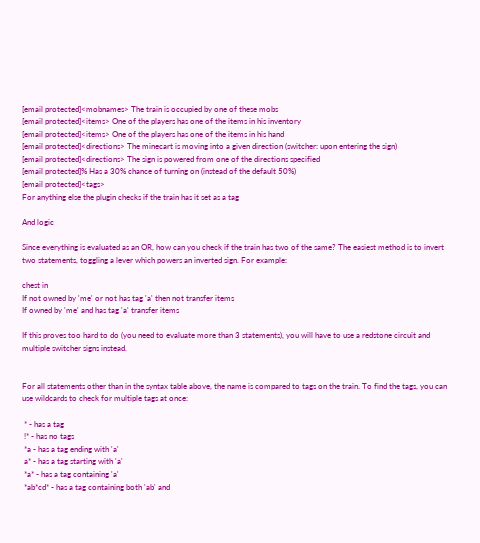[email protected]<mobnames> The train is occupied by one of these mobs
[email protected]<items> One of the players has one of the items in his inventory
[email protected]<items> One of the players has one of the items in his hand
[email protected]<directions> The minecart is moving into a given direction (switcher: upon entering the sign)
[email protected]<directions> The sign is powered from one of the directions specified
[email protected]% Has a 30% chance of turning on (instead of the default 50%)
[email protected]<tags>
For anything else the plugin checks if the train has it set as a tag

And logic

Since everything is evaluated as an OR, how can you check if the train has two of the same? The easiest method is to invert two statements, toggling a lever which powers an inverted sign. For example:

chest in
If not owned by 'me' or not has tag 'a' then not transfer items
If owned by 'me' and has tag 'a' transfer items

If this proves too hard to do (you need to evaluate more than 3 statements), you will have to use a redstone circuit and multiple switcher signs instead.


For all statements other than in the syntax table above, the name is compared to tags on the train. To find the tags, you can use wildcards to check for multiple tags at once:

 * - has a tag
 !* - has no tags
 *a - has a tag ending with 'a'
 a* - has a tag starting with 'a'
 *a* - has a tag containing 'a'
 *ab*cd* - has a tag containing both 'ab' and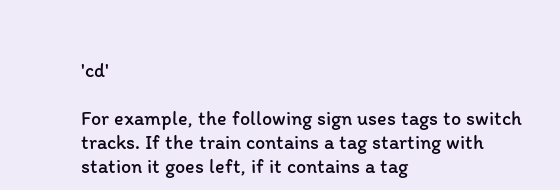'cd'

For example, the following sign uses tags to switch tracks. If the train contains a tag starting with station it goes left, if it contains a tag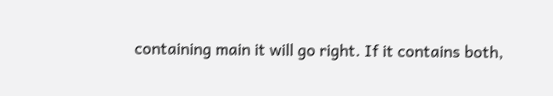containing main it will go right. If it contains both,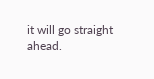it will go straight ahead.